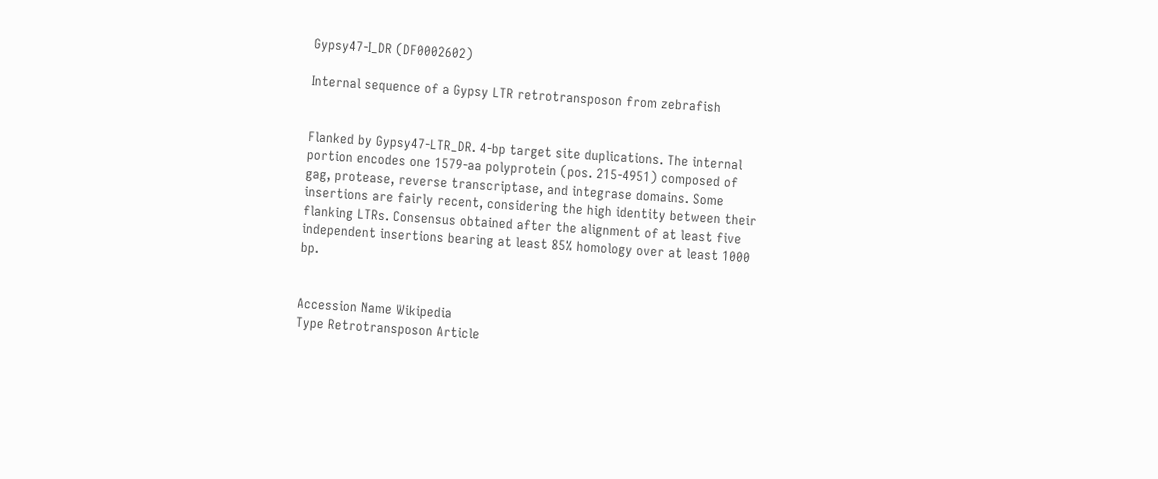Gypsy47-I_DR (DF0002602)

Internal sequence of a Gypsy LTR retrotransposon from zebrafish


Flanked by Gypsy47-LTR_DR. 4-bp target site duplications. The internal portion encodes one 1579-aa polyprotein (pos. 215-4951) composed of gag, protease, reverse transcriptase, and integrase domains. Some insertions are fairly recent, considering the high identity between their flanking LTRs. Consensus obtained after the alignment of at least five independent insertions bearing at least 85% homology over at least 1000 bp.


Accession Name Wikipedia
Type Retrotransposon Article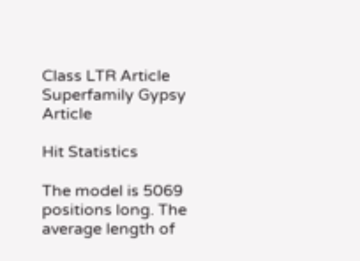Class LTR Article
Superfamily Gypsy Article

Hit Statistics

The model is 5069 positions long. The average length of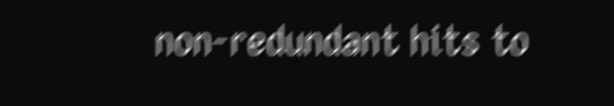non-redundant hits to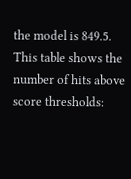the model is 849.5. This table shows the number of hits above score thresholds: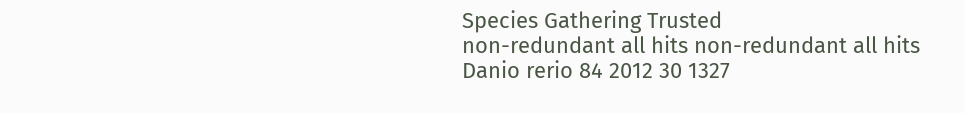Species Gathering Trusted
non-redundant all hits non-redundant all hits
Danio rerio 84 2012 30 1327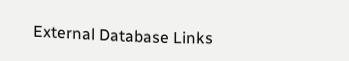External Database Links